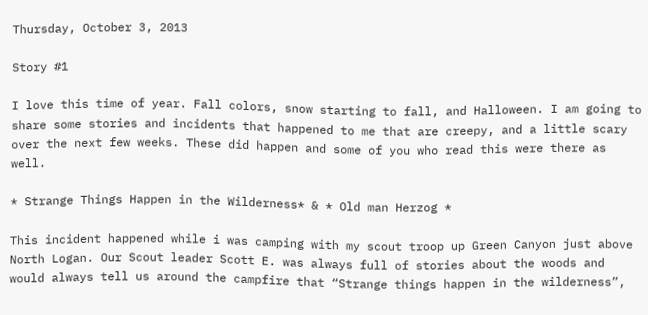Thursday, October 3, 2013

Story #1

I love this time of year. Fall colors, snow starting to fall, and Halloween. I am going to share some stories and incidents that happened to me that are creepy, and a little scary over the next few weeks. These did happen and some of you who read this were there as well.

* Strange Things Happen in the Wilderness* & * Old man Herzog *

This incident happened while i was camping with my scout troop up Green Canyon just above North Logan. Our Scout leader Scott E. was always full of stories about the woods and would always tell us around the campfire that “Strange things happen in the wilderness”,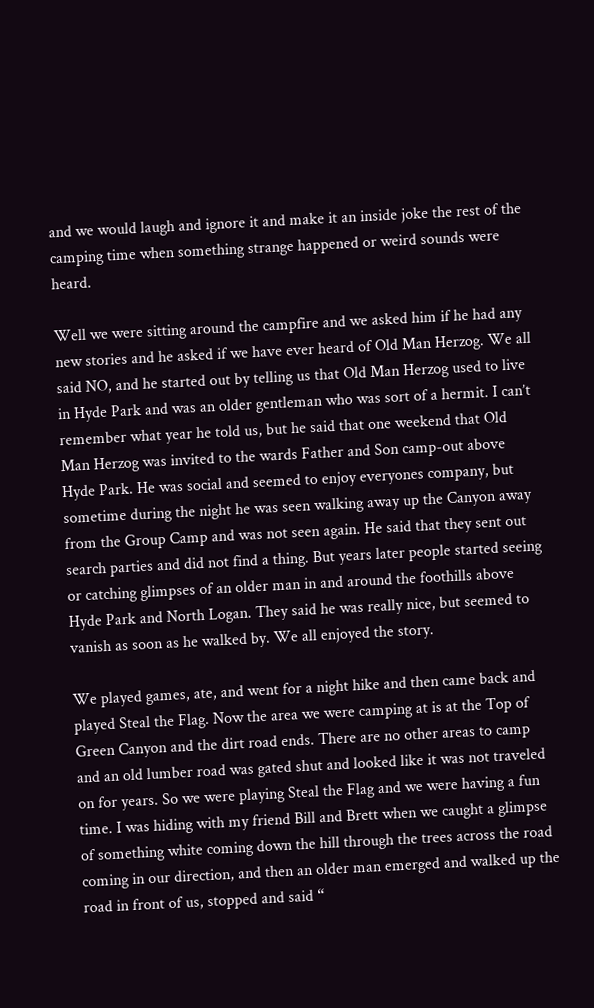and we would laugh and ignore it and make it an inside joke the rest of the camping time when something strange happened or weird sounds were heard.

Well we were sitting around the campfire and we asked him if he had any new stories and he asked if we have ever heard of Old Man Herzog. We all said NO, and he started out by telling us that Old Man Herzog used to live in Hyde Park and was an older gentleman who was sort of a hermit. I can’t remember what year he told us, but he said that one weekend that Old Man Herzog was invited to the wards Father and Son camp-out above Hyde Park. He was social and seemed to enjoy everyones company, but sometime during the night he was seen walking away up the Canyon away from the Group Camp and was not seen again. He said that they sent out search parties and did not find a thing. But years later people started seeing or catching glimpses of an older man in and around the foothills above Hyde Park and North Logan. They said he was really nice, but seemed to vanish as soon as he walked by. We all enjoyed the story.

We played games, ate, and went for a night hike and then came back and played Steal the Flag. Now the area we were camping at is at the Top of Green Canyon and the dirt road ends. There are no other areas to camp and an old lumber road was gated shut and looked like it was not traveled on for years. So we were playing Steal the Flag and we were having a fun time. I was hiding with my friend Bill and Brett when we caught a glimpse of something white coming down the hill through the trees across the road coming in our direction, and then an older man emerged and walked up the road in front of us, stopped and said “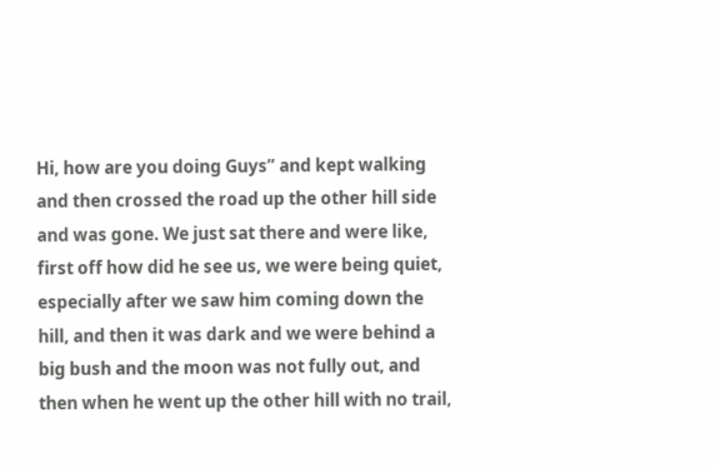Hi, how are you doing Guys” and kept walking and then crossed the road up the other hill side and was gone. We just sat there and were like, first off how did he see us, we were being quiet, especially after we saw him coming down the hill, and then it was dark and we were behind a big bush and the moon was not fully out, and then when he went up the other hill with no trail,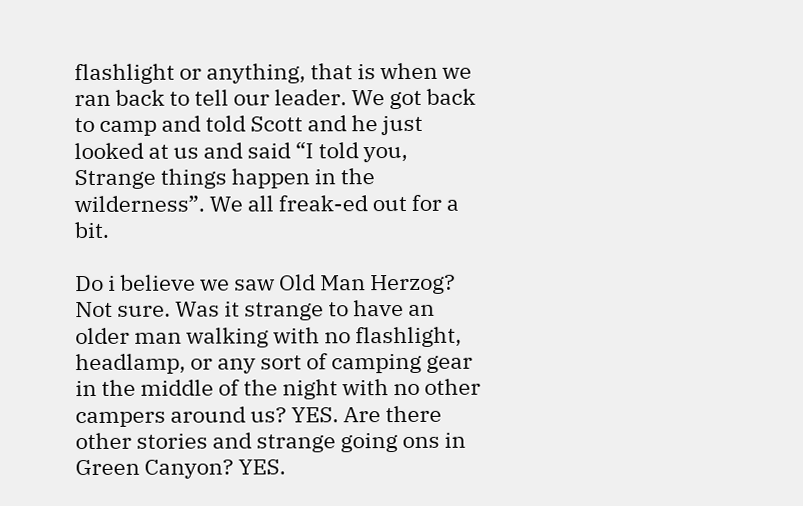flashlight or anything, that is when we ran back to tell our leader. We got back to camp and told Scott and he just looked at us and said “I told you, Strange things happen in the wilderness”. We all freak-ed out for a bit.

Do i believe we saw Old Man Herzog? Not sure. Was it strange to have an older man walking with no flashlight, headlamp, or any sort of camping gear in the middle of the night with no other campers around us? YES. Are there other stories and strange going ons in Green Canyon? YES.